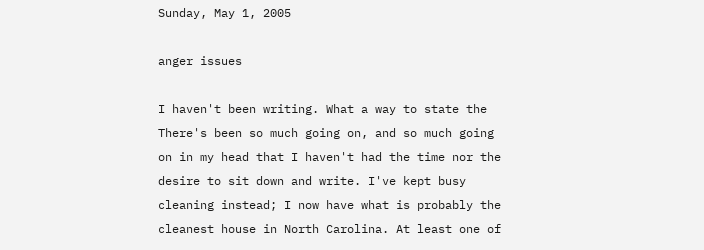Sunday, May 1, 2005

anger issues

I haven't been writing. What a way to state the There's been so much going on, and so much going on in my head that I haven't had the time nor the desire to sit down and write. I've kept busy cleaning instead; I now have what is probably the cleanest house in North Carolina. At least one of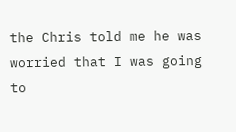the Chris told me he was worried that I was going to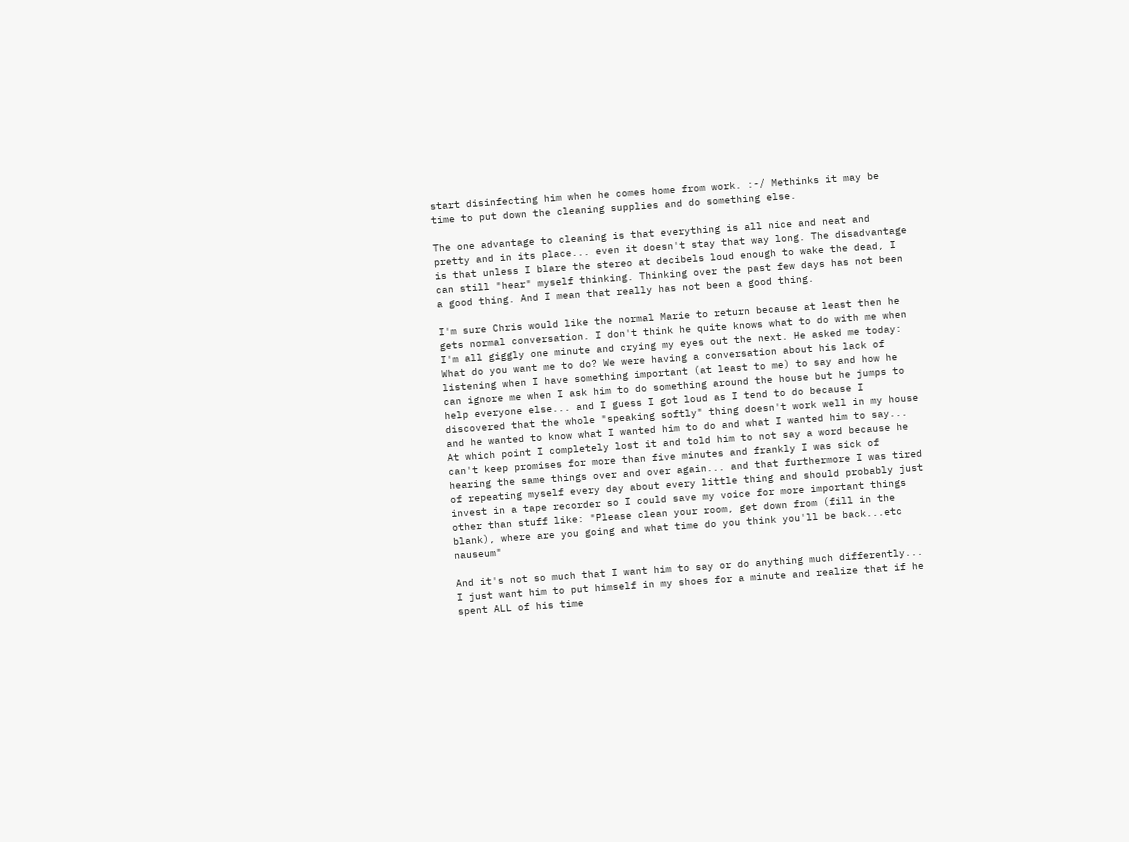start disinfecting him when he comes home from work. :-/ Methinks it may be time to put down the cleaning supplies and do something else.

The one advantage to cleaning is that everything is all nice and neat and pretty and in its place... even it doesn't stay that way long. The disadvantage is that unless I blare the stereo at decibels loud enough to wake the dead, I can still "hear" myself thinking. Thinking over the past few days has not been a good thing. And I mean that really has not been a good thing.

I'm sure Chris would like the normal Marie to return because at least then he gets normal conversation. I don't think he quite knows what to do with me when I'm all giggly one minute and crying my eyes out the next. He asked me today: What do you want me to do? We were having a conversation about his lack of listening when I have something important (at least to me) to say and how he can ignore me when I ask him to do something around the house but he jumps to help everyone else... and I guess I got loud as I tend to do because I discovered that the whole "speaking softly" thing doesn't work well in my house and he wanted to know what I wanted him to do and what I wanted him to say... At which point I completely lost it and told him to not say a word because he can't keep promises for more than five minutes and frankly I was sick of hearing the same things over and over again... and that furthermore I was tired of repeating myself every day about every little thing and should probably just invest in a tape recorder so I could save my voice for more important things other than stuff like: "Please clean your room, get down from (fill in the blank), where are you going and what time do you think you'll be back...etc nauseum"

And it's not so much that I want him to say or do anything much differently... I just want him to put himself in my shoes for a minute and realize that if he spent ALL of his time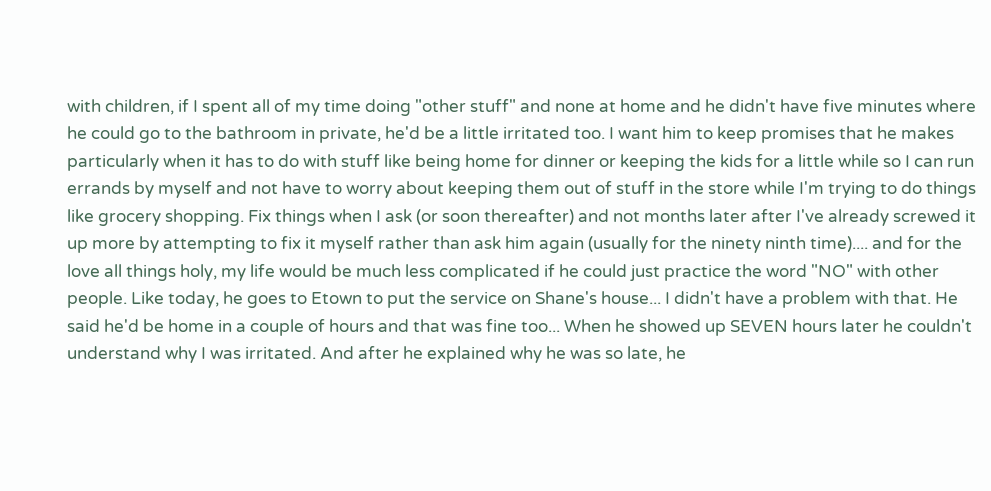with children, if I spent all of my time doing "other stuff" and none at home and he didn't have five minutes where he could go to the bathroom in private, he'd be a little irritated too. I want him to keep promises that he makes particularly when it has to do with stuff like being home for dinner or keeping the kids for a little while so I can run errands by myself and not have to worry about keeping them out of stuff in the store while I'm trying to do things like grocery shopping. Fix things when I ask (or soon thereafter) and not months later after I've already screwed it up more by attempting to fix it myself rather than ask him again (usually for the ninety ninth time).... and for the love all things holy, my life would be much less complicated if he could just practice the word "NO" with other people. Like today, he goes to Etown to put the service on Shane's house... I didn't have a problem with that. He said he'd be home in a couple of hours and that was fine too... When he showed up SEVEN hours later he couldn't understand why I was irritated. And after he explained why he was so late, he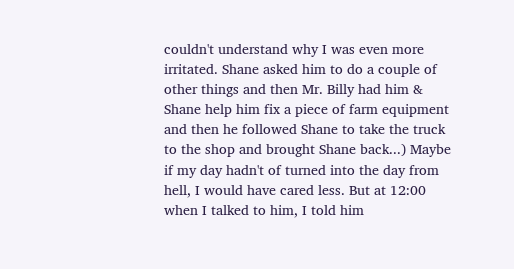couldn't understand why I was even more irritated. Shane asked him to do a couple of other things and then Mr. Billy had him & Shane help him fix a piece of farm equipment and then he followed Shane to take the truck to the shop and brought Shane back...) Maybe if my day hadn't of turned into the day from hell, I would have cared less. But at 12:00 when I talked to him, I told him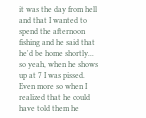it was the day from hell and that I wanted to spend the afternoon fishing and he said that he'd be home shortly... so yeah, when he shows up at 7 I was pissed. Even more so when I realized that he could have told them he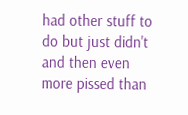had other stuff to do but just didn't and then even more pissed than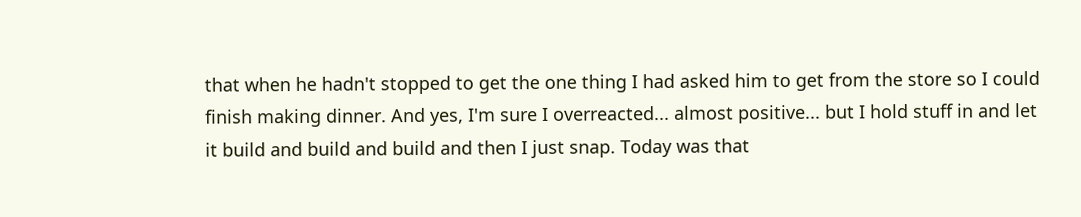that when he hadn't stopped to get the one thing I had asked him to get from the store so I could finish making dinner. And yes, I'm sure I overreacted... almost positive... but I hold stuff in and let it build and build and build and then I just snap. Today was that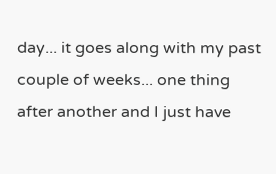day... it goes along with my past couple of weeks... one thing after another and I just have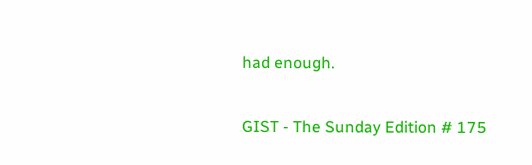had enough.

GIST - The Sunday Edition # 175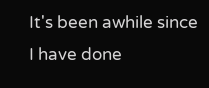It's been awhile since I have done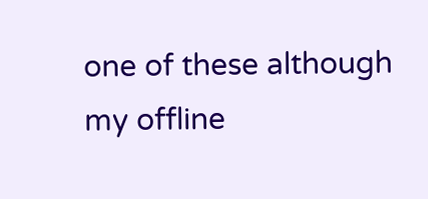one of these although my offline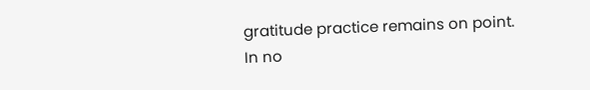gratitude practice remains on point. In no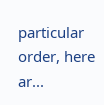particular order, here ar...